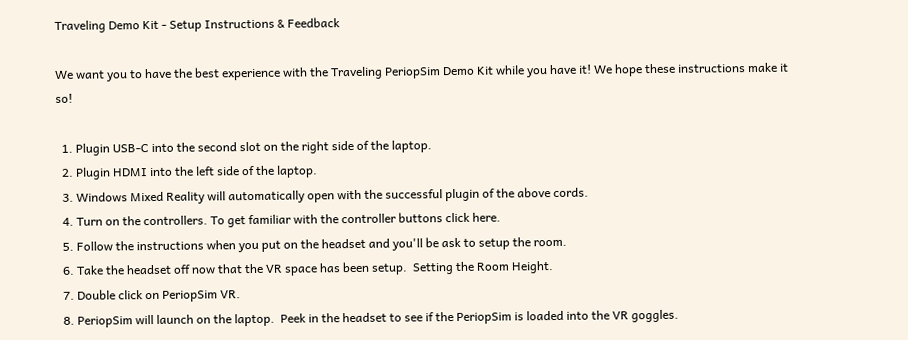Traveling Demo Kit - Setup Instructions & Feedback

We want you to have the best experience with the Traveling PeriopSim Demo Kit while you have it! We hope these instructions make it so!

  1. Plugin USB-C into the second slot on the right side of the laptop.
  2. Plugin HDMI into the left side of the laptop.
  3. Windows Mixed Reality will automatically open with the successful plugin of the above cords.
  4. Turn on the controllers. To get familiar with the controller buttons click here.
  5. Follow the instructions when you put on the headset and you'll be ask to setup the room.
  6. Take the headset off now that the VR space has been setup.  Setting the Room Height.
  7. Double click on PeriopSim VR.
  8. PeriopSim will launch on the laptop.  Peek in the headset to see if the PeriopSim is loaded into the VR goggles.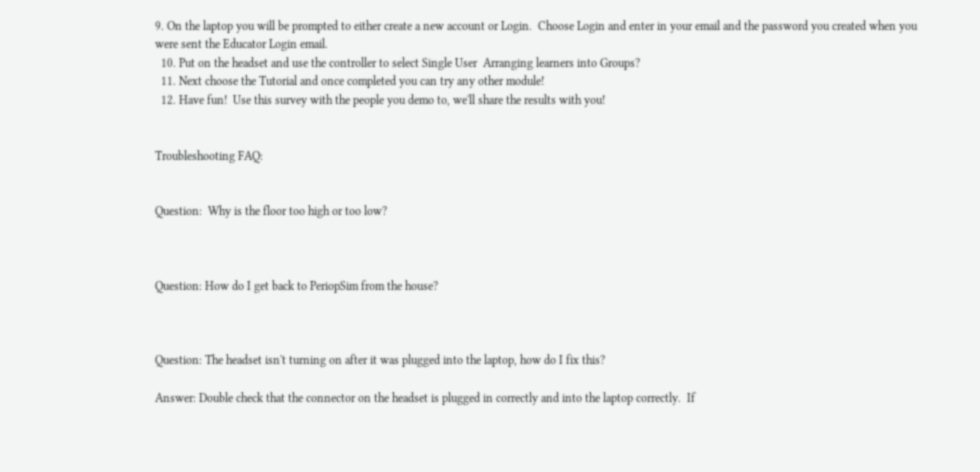9. On the laptop you will be prompted to either create a new account or Login.  Choose Login and enter in your email and the password you created when you were sent the Educator Login email.
  10. Put on the headset and use the controller to select Single User  Arranging learners into Groups?
  11. Next choose the Tutorial and once completed you can try any other module!
  12. Have fun!  Use this survey with the people you demo to, we'll share the results with you!


Troubleshooting FAQ:


Question:  Why is the floor too high or too low?



Question: How do I get back to PeriopSim from the house?



Question: The headset isn't turning on after it was plugged into the laptop, how do I fix this?

Answer: Double check that the connector on the headset is plugged in correctly and into the laptop correctly.  If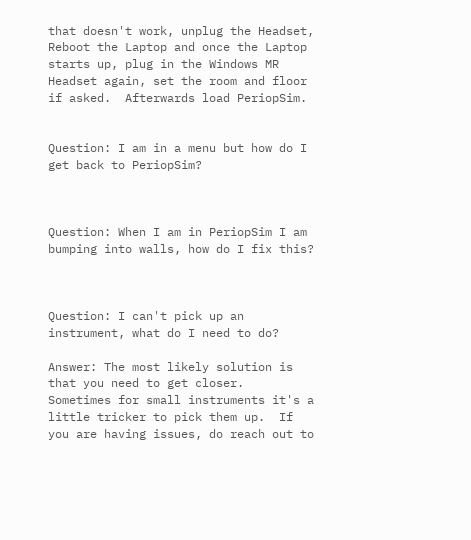that doesn't work, unplug the Headset, Reboot the Laptop and once the Laptop starts up, plug in the Windows MR Headset again, set the room and floor if asked.  Afterwards load PeriopSim.


Question: I am in a menu but how do I get back to PeriopSim?



Question: When I am in PeriopSim I am bumping into walls, how do I fix this?



Question: I can't pick up an instrument, what do I need to do?

Answer: The most likely solution is that you need to get closer.  Sometimes for small instruments it's a little tricker to pick them up.  If you are having issues, do reach out to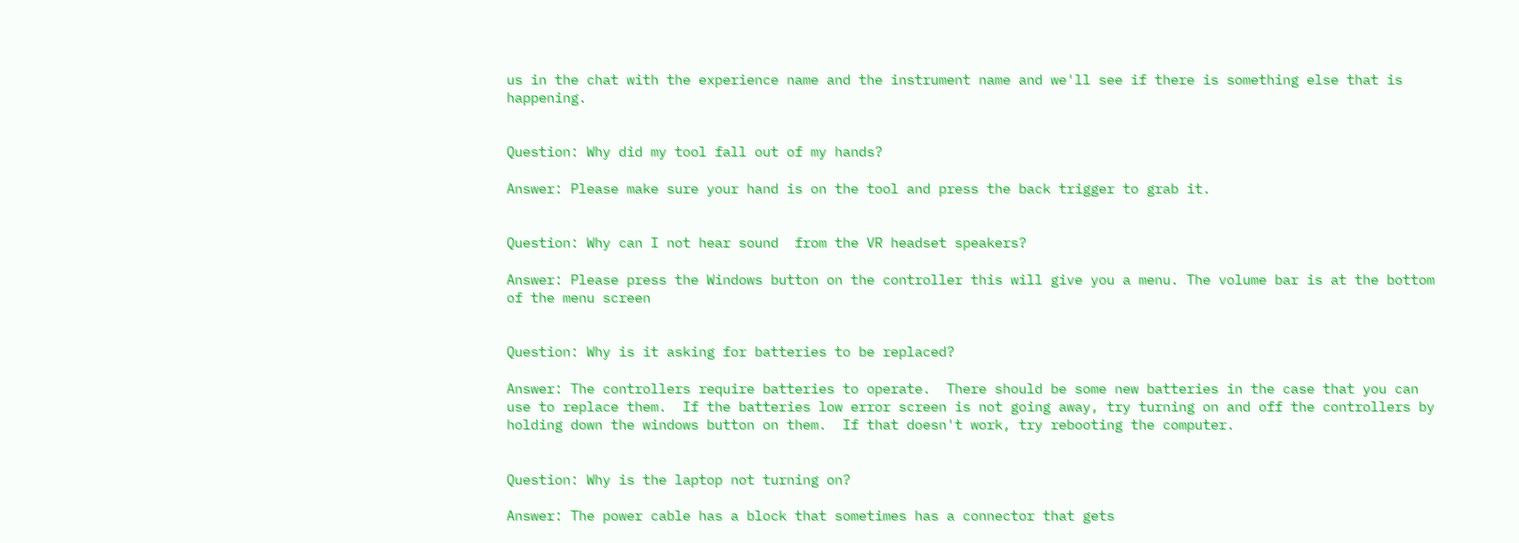us in the chat with the experience name and the instrument name and we'll see if there is something else that is happening.


Question: Why did my tool fall out of my hands?

Answer: Please make sure your hand is on the tool and press the back trigger to grab it.


Question: Why can I not hear sound  from the VR headset speakers?

Answer: Please press the Windows button on the controller this will give you a menu. The volume bar is at the bottom of the menu screen


Question: Why is it asking for batteries to be replaced?

Answer: The controllers require batteries to operate.  There should be some new batteries in the case that you can use to replace them.  If the batteries low error screen is not going away, try turning on and off the controllers by holding down the windows button on them.  If that doesn't work, try rebooting the computer.


Question: Why is the laptop not turning on?

Answer: The power cable has a block that sometimes has a connector that gets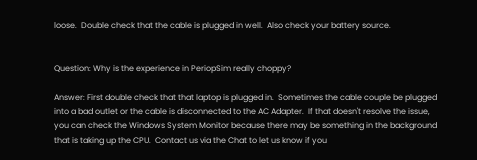loose.  Double check that the cable is plugged in well.  Also check your battery source.


Question: Why is the experience in PeriopSim really choppy?

Answer: First double check that that laptop is plugged in.  Sometimes the cable couple be plugged into a bad outlet or the cable is disconnected to the AC Adapter.  If that doesn't resolve the issue, you can check the Windows System Monitor because there may be something in the background that is taking up the CPU.  Contact us via the Chat to let us know if you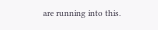are running into this.